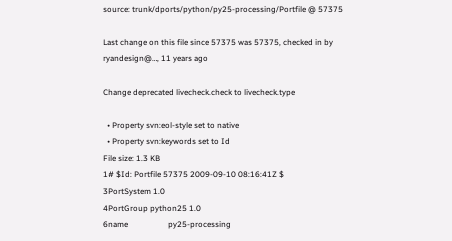source: trunk/dports/python/py25-processing/Portfile @ 57375

Last change on this file since 57375 was 57375, checked in by ryandesign@…, 11 years ago

Change deprecated livecheck.check to livecheck.type

  • Property svn:eol-style set to native
  • Property svn:keywords set to Id
File size: 1.3 KB
1# $Id: Portfile 57375 2009-09-10 08:16:41Z $
3PortSystem 1.0
4PortGroup python25 1.0
6name                    py25-processing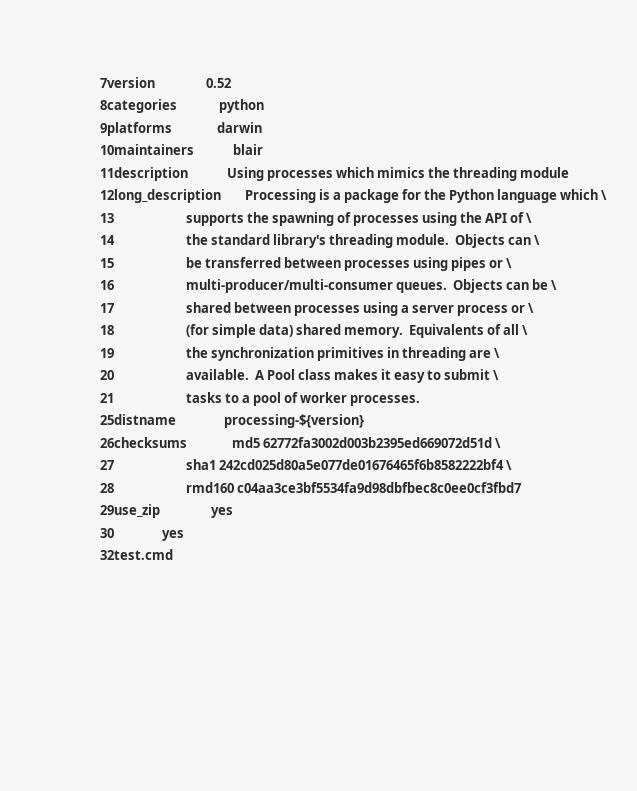7version                 0.52
8categories              python
9platforms               darwin
10maintainers             blair
11description             Using processes which mimics the threading module
12long_description        Processing is a package for the Python language which \
13                        supports the spawning of processes using the API of \
14                        the standard library's threading module.  Objects can \
15                        be transferred between processes using pipes or \
16                        multi-producer/multi-consumer queues.  Objects can be \
17                        shared between processes using a server process or \
18                        (for simple data) shared memory.  Equivalents of all \
19                        the synchronization primitives in threading are \
20                        available.  A Pool class makes it easy to submit \
21                        tasks to a pool of worker processes.
25distname                processing-${version}
26checksums               md5 62772fa3002d003b2395ed669072d51d \
27                        sha1 242cd025d80a5e077de01676465f6b8582222bf4 \
28                        rmd160 c04aa3ce3bf5534fa9d98dbfbec8c0ee0cf3fbd7
29use_zip                 yes
30                yes
32test.cmd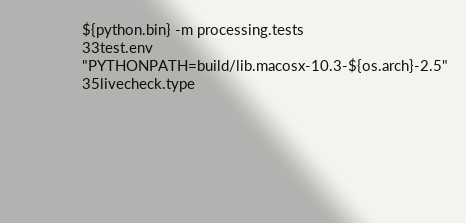${python.bin} -m processing.tests
33test.env                "PYTHONPATH=build/lib.macosx-10.3-${os.arch}-2.5"
35livecheck.type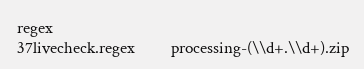regex
37livecheck.regex         processing-(\\d+.\\d+).zip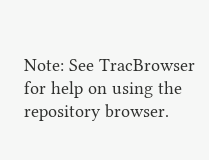Note: See TracBrowser for help on using the repository browser.